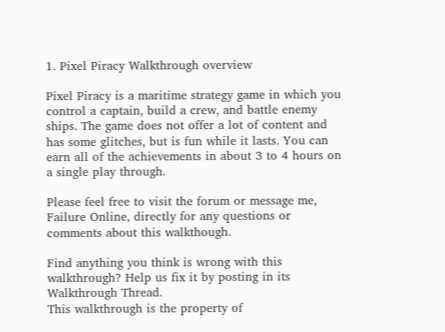1. Pixel Piracy Walkthrough overview

Pixel Piracy is a maritime strategy game in which you control a captain, build a crew, and battle enemy ships. The game does not offer a lot of content and has some glitches, but is fun while it lasts. You can earn all of the achievements in about 3 to 4 hours on a single play through.

Please feel free to visit the forum or message me, Failure Online, directly for any questions or comments about this walkthough.

Find anything you think is wrong with this walkthrough? Help us fix it by posting in its Walkthrough Thread.
This walkthrough is the property of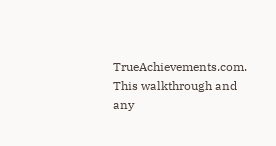TrueAchievements.com. This walkthrough and any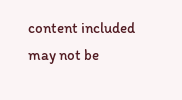content included may not be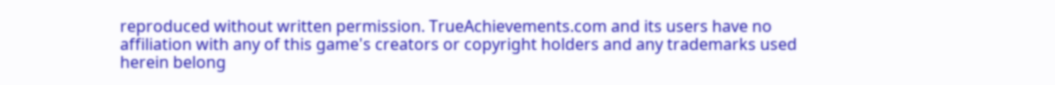reproduced without written permission. TrueAchievements.com and its users have no affiliation with any of this game's creators or copyright holders and any trademarks used herein belong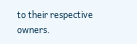to their respective owners.